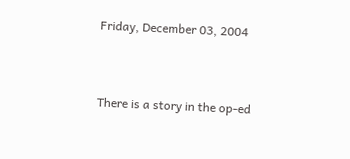Friday, December 03, 2004


There is a story in the op-ed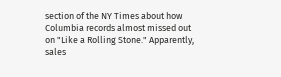section of the NY Times about how Columbia records almost missed out on "Like a Rolling Stone." Apparently, sales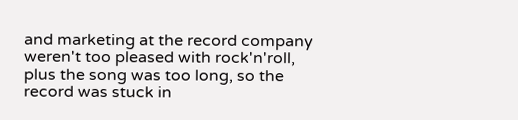and marketing at the record company weren't too pleased with rock'n'roll, plus the song was too long, so the record was stuck in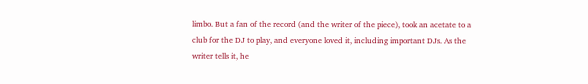limbo. But a fan of the record (and the writer of the piece), took an acetate to a club for the DJ to play, and everyone loved it, including important DJs. As the writer tells it, he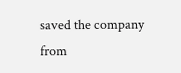saved the company from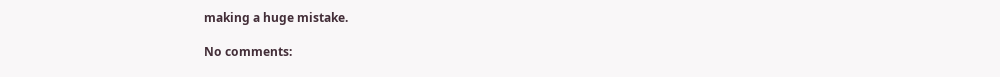making a huge mistake.

No comments: